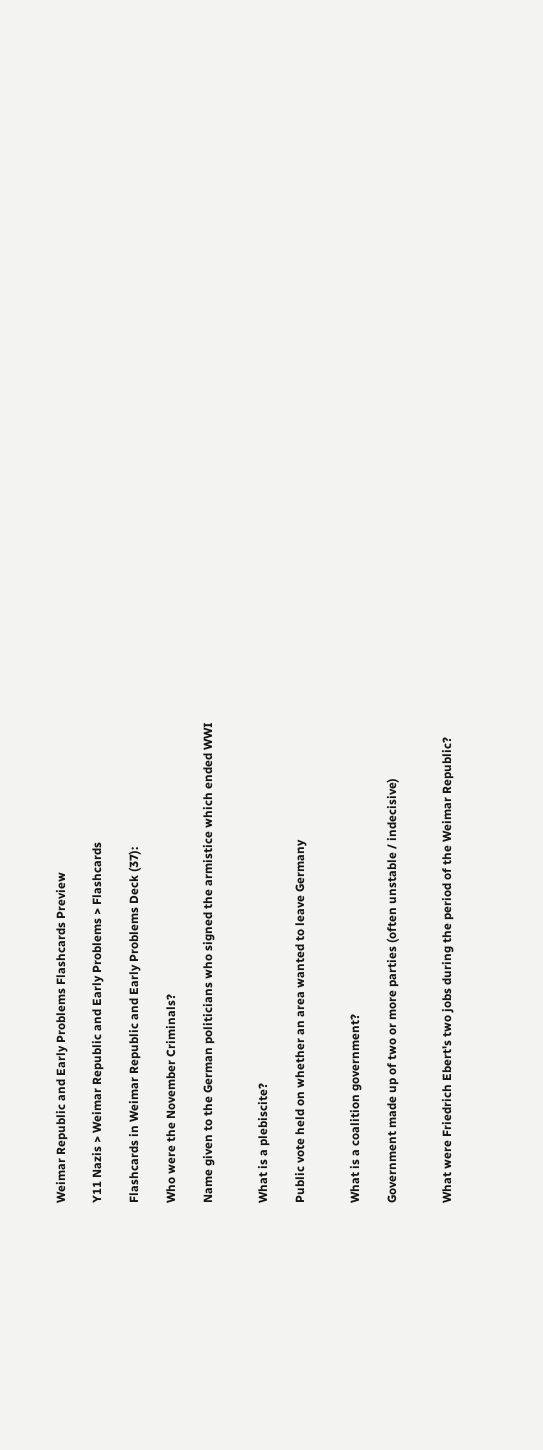Weimar Republic and Early Problems Flashcards Preview

Y11 Nazis > Weimar Republic and Early Problems > Flashcards

Flashcards in Weimar Republic and Early Problems Deck (37):

Who were the November Criminals?

Name given to the German politicians who signed the armistice which ended WWI


What is a plebiscite?

Public vote held on whether an area wanted to leave Germany


What is a coalition government?

Government made up of two or more parties (often unstable / indecisive)


What were Friedrich Ebert's two jobs during the period of the Weimar Republic?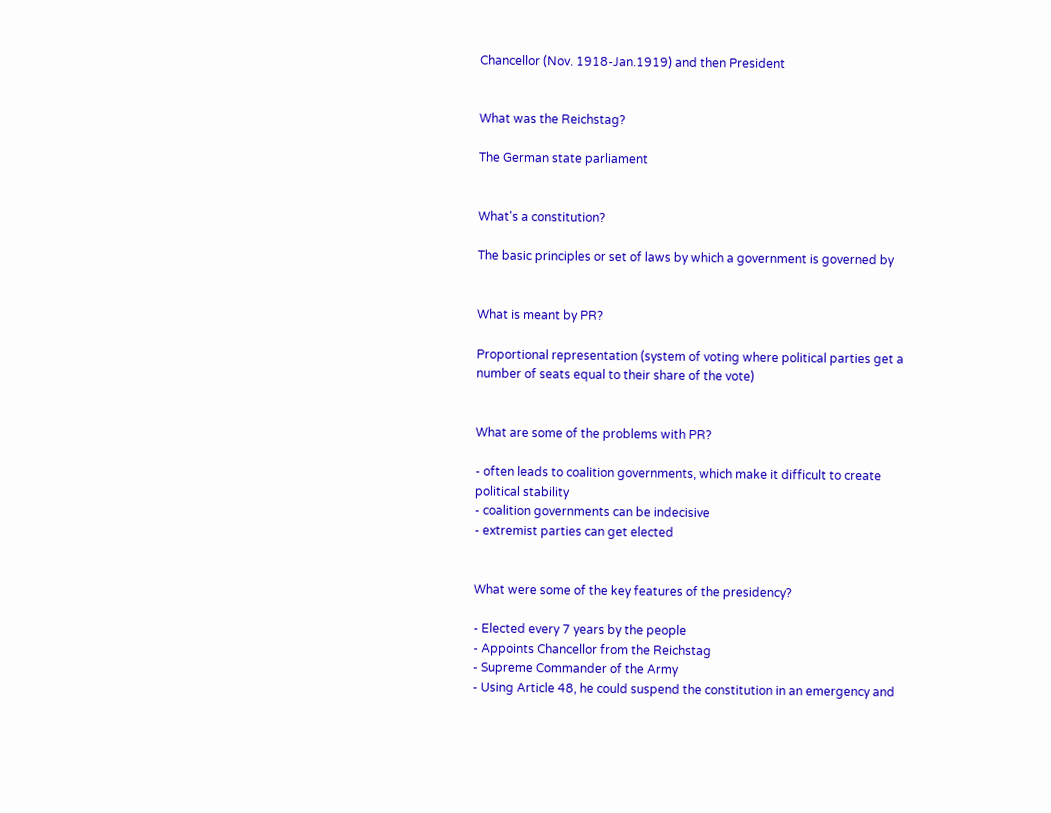Chancellor (Nov. 1918-Jan.1919) and then President


What was the Reichstag?

The German state parliament


What's a constitution?

The basic principles or set of laws by which a government is governed by


What is meant by PR?

Proportional representation (system of voting where political parties get a number of seats equal to their share of the vote)


What are some of the problems with PR?

- often leads to coalition governments, which make it difficult to create political stability
- coalition governments can be indecisive
- extremist parties can get elected


What were some of the key features of the presidency?

- Elected every 7 years by the people
- Appoints Chancellor from the Reichstag
- Supreme Commander of the Army
- Using Article 48, he could suspend the constitution in an emergency and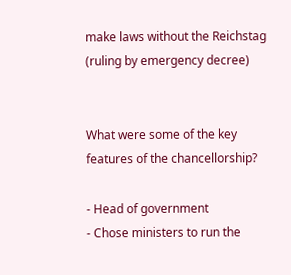make laws without the Reichstag (ruling by emergency decree)


What were some of the key features of the chancellorship?

- Head of government
- Chose ministers to run the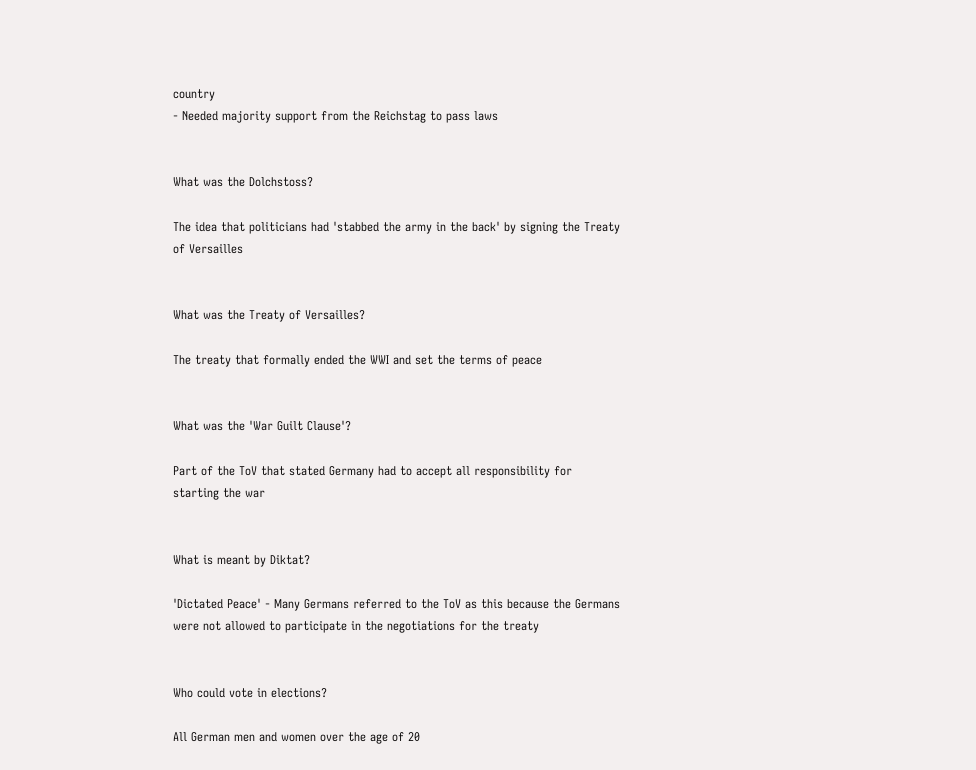country
- Needed majority support from the Reichstag to pass laws


What was the Dolchstoss?

The idea that politicians had 'stabbed the army in the back' by signing the Treaty of Versailles


What was the Treaty of Versailles?

The treaty that formally ended the WWI and set the terms of peace


What was the 'War Guilt Clause'?

Part of the ToV that stated Germany had to accept all responsibility for starting the war


What is meant by Diktat?

'Dictated Peace' - Many Germans referred to the ToV as this because the Germans were not allowed to participate in the negotiations for the treaty


Who could vote in elections?

All German men and women over the age of 20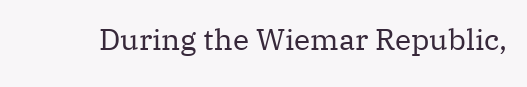During the Wiemar Republic,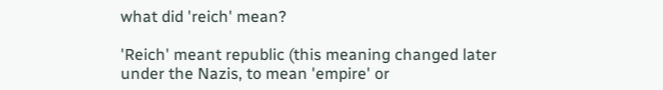what did 'reich' mean?

'Reich' meant republic (this meaning changed later under the Nazis, to mean 'empire' or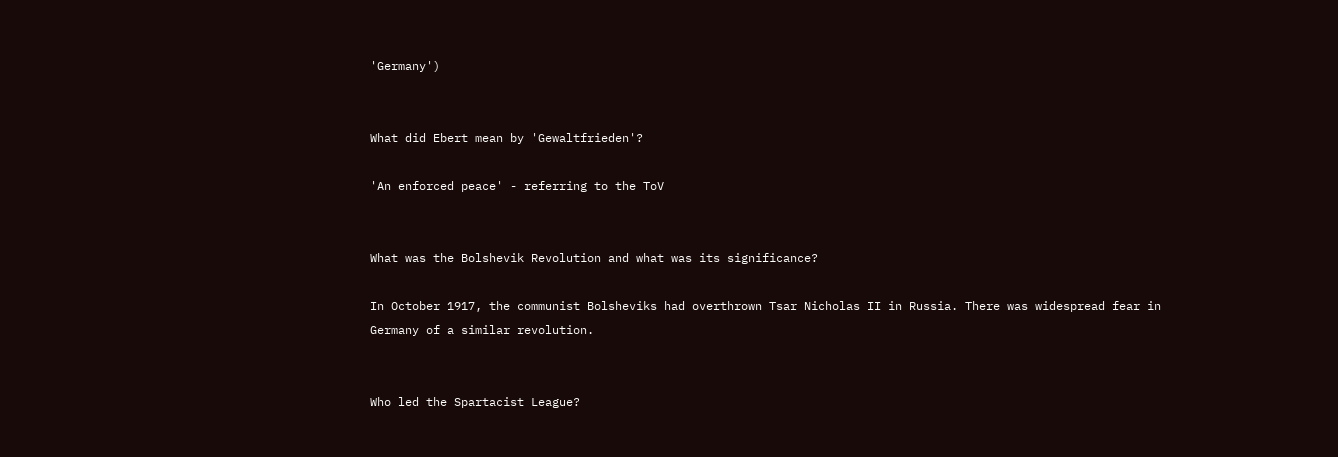'Germany')


What did Ebert mean by 'Gewaltfrieden'?

'An enforced peace' - referring to the ToV


What was the Bolshevik Revolution and what was its significance?

In October 1917, the communist Bolsheviks had overthrown Tsar Nicholas II in Russia. There was widespread fear in Germany of a similar revolution.


Who led the Spartacist League?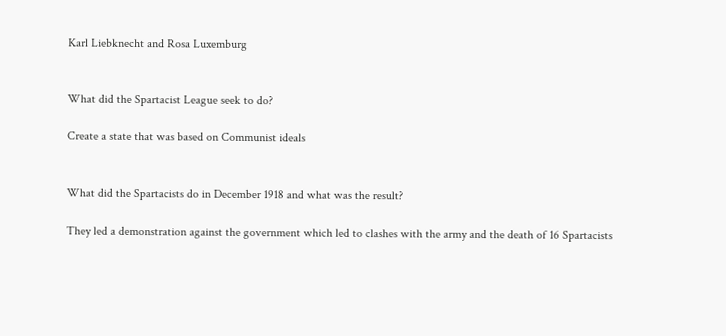Karl Liebknecht and Rosa Luxemburg


What did the Spartacist League seek to do?

Create a state that was based on Communist ideals


What did the Spartacists do in December 1918 and what was the result?

They led a demonstration against the government which led to clashes with the army and the death of 16 Spartacists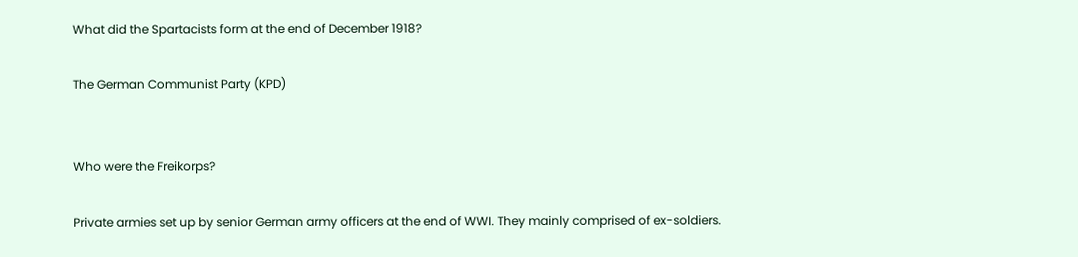What did the Spartacists form at the end of December 1918?

The German Communist Party (KPD)


Who were the Freikorps?

Private armies set up by senior German army officers at the end of WWI. They mainly comprised of ex-soldiers.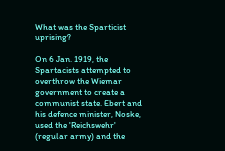What was the Sparticist uprising?

On 6 Jan. 1919, the Spartacists attempted to overthrow the Wiemar government to create a communist state. Ebert and his defence minister, Noske, used the 'Reichswehr' (regular army) and the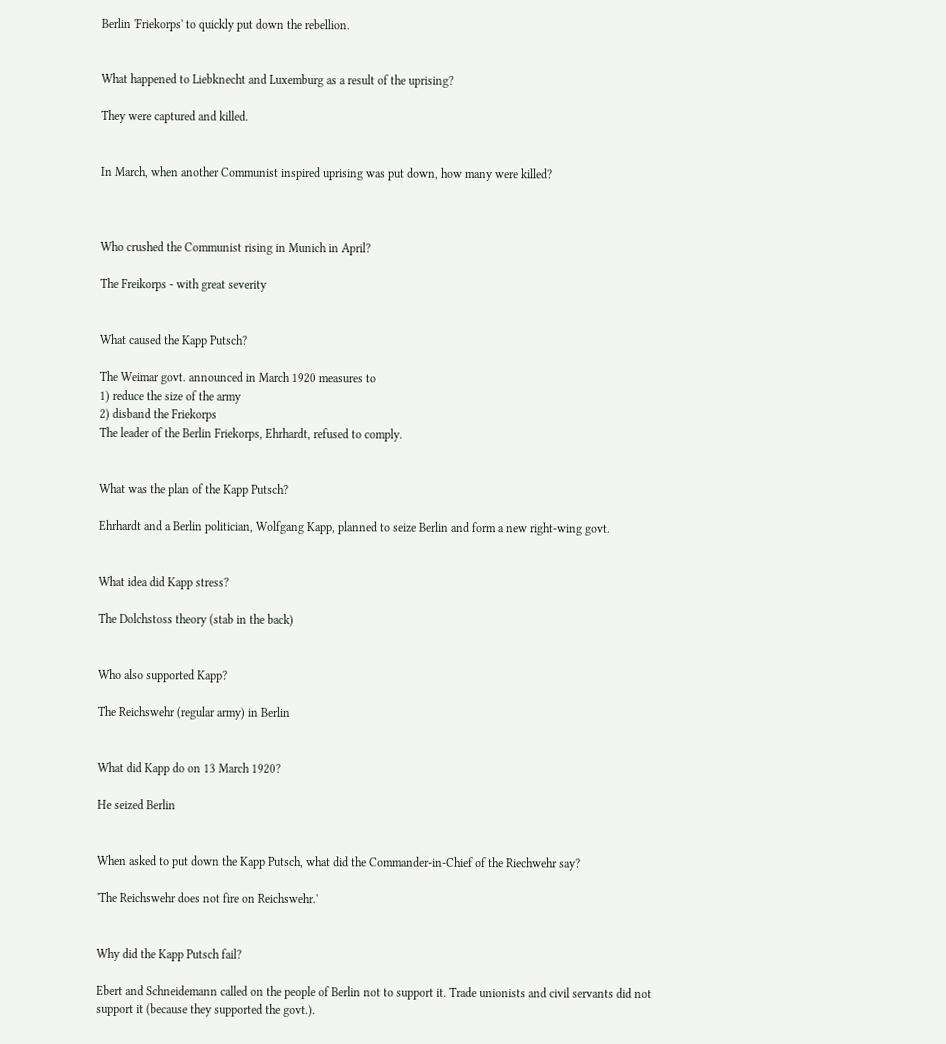Berlin 'Friekorps' to quickly put down the rebellion.


What happened to Liebknecht and Luxemburg as a result of the uprising?

They were captured and killed.


In March, when another Communist inspired uprising was put down, how many were killed?



Who crushed the Communist rising in Munich in April?

The Freikorps - with great severity


What caused the Kapp Putsch?

The Weimar govt. announced in March 1920 measures to
1) reduce the size of the army
2) disband the Friekorps
The leader of the Berlin Friekorps, Ehrhardt, refused to comply.


What was the plan of the Kapp Putsch?

Ehrhardt and a Berlin politician, Wolfgang Kapp, planned to seize Berlin and form a new right-wing govt.


What idea did Kapp stress?

The Dolchstoss theory (stab in the back)


Who also supported Kapp?

The Reichswehr (regular army) in Berlin


What did Kapp do on 13 March 1920?

He seized Berlin


When asked to put down the Kapp Putsch, what did the Commander-in-Chief of the Riechwehr say?

'The Reichswehr does not fire on Reichswehr.'


Why did the Kapp Putsch fail?

Ebert and Schneidemann called on the people of Berlin not to support it. Trade unionists and civil servants did not support it (because they supported the govt.).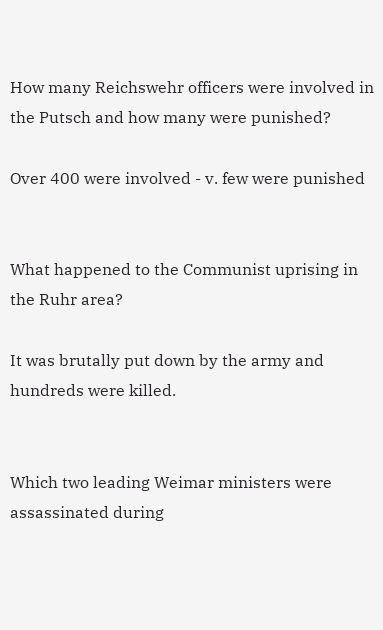How many Reichswehr officers were involved in the Putsch and how many were punished?

Over 400 were involved - v. few were punished


What happened to the Communist uprising in the Ruhr area?

It was brutally put down by the army and hundreds were killed.


Which two leading Weimar ministers were assassinated during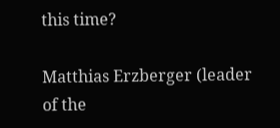this time?

Matthias Erzberger (leader of the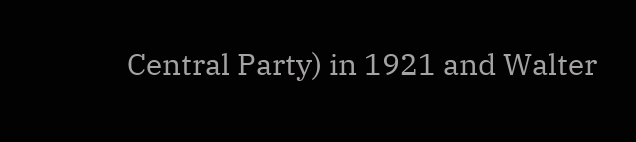Central Party) in 1921 and Walter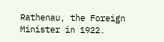Rathenau, the Foreign Minister in 1922.